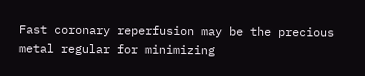Fast coronary reperfusion may be the precious metal regular for minimizing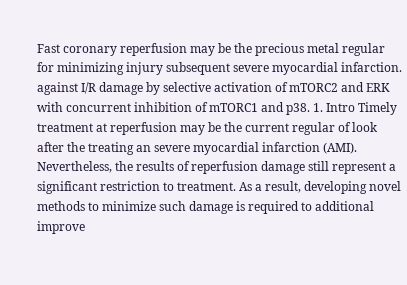Fast coronary reperfusion may be the precious metal regular for minimizing injury subsequent severe myocardial infarction. against I/R damage by selective activation of mTORC2 and ERK with concurrent inhibition of mTORC1 and p38. 1. Intro Timely treatment at reperfusion may be the current regular of look after the treating an severe myocardial infarction (AMI). Nevertheless, the results of reperfusion damage still represent a significant restriction to treatment. As a result, developing novel methods to minimize such damage is required to additional improve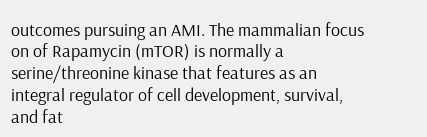outcomes pursuing an AMI. The mammalian focus on of Rapamycin (mTOR) is normally a serine/threonine kinase that features as an integral regulator of cell development, survival, and fat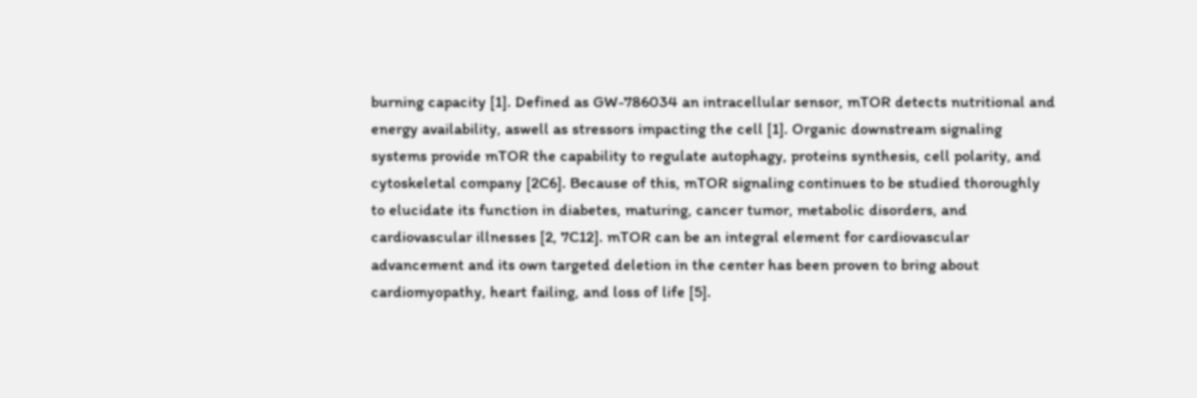burning capacity [1]. Defined as GW-786034 an intracellular sensor, mTOR detects nutritional and energy availability, aswell as stressors impacting the cell [1]. Organic downstream signaling systems provide mTOR the capability to regulate autophagy, proteins synthesis, cell polarity, and cytoskeletal company [2C6]. Because of this, mTOR signaling continues to be studied thoroughly to elucidate its function in diabetes, maturing, cancer tumor, metabolic disorders, and cardiovascular illnesses [2, 7C12]. mTOR can be an integral element for cardiovascular advancement and its own targeted deletion in the center has been proven to bring about cardiomyopathy, heart failing, and loss of life [5].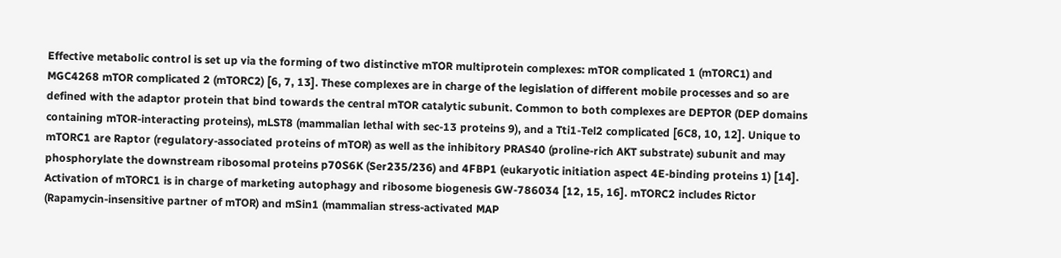Effective metabolic control is set up via the forming of two distinctive mTOR multiprotein complexes: mTOR complicated 1 (mTORC1) and MGC4268 mTOR complicated 2 (mTORC2) [6, 7, 13]. These complexes are in charge of the legislation of different mobile processes and so are defined with the adaptor protein that bind towards the central mTOR catalytic subunit. Common to both complexes are DEPTOR (DEP domains containing mTOR-interacting proteins), mLST8 (mammalian lethal with sec-13 proteins 9), and a Tti1-Tel2 complicated [6C8, 10, 12]. Unique to mTORC1 are Raptor (regulatory-associated proteins of mTOR) as well as the inhibitory PRAS40 (proline-rich AKT substrate) subunit and may phosphorylate the downstream ribosomal proteins p70S6K (Ser235/236) and 4FBP1 (eukaryotic initiation aspect 4E-binding proteins 1) [14]. Activation of mTORC1 is in charge of marketing autophagy and ribosome biogenesis GW-786034 [12, 15, 16]. mTORC2 includes Rictor (Rapamycin-insensitive partner of mTOR) and mSin1 (mammalian stress-activated MAP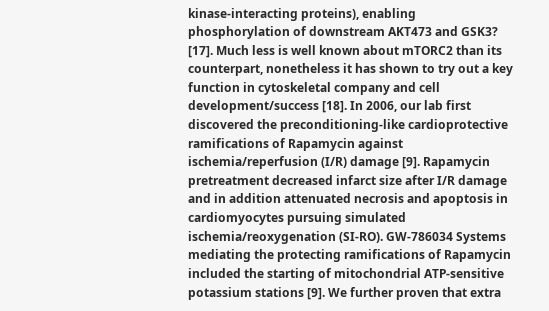kinase-interacting proteins), enabling phosphorylation of downstream AKT473 and GSK3? [17]. Much less is well known about mTORC2 than its counterpart, nonetheless it has shown to try out a key function in cytoskeletal company and cell development/success [18]. In 2006, our lab first discovered the preconditioning-like cardioprotective ramifications of Rapamycin against ischemia/reperfusion (I/R) damage [9]. Rapamycin pretreatment decreased infarct size after I/R damage and in addition attenuated necrosis and apoptosis in cardiomyocytes pursuing simulated ischemia/reoxygenation (SI-RO). GW-786034 Systems mediating the protecting ramifications of Rapamycin included the starting of mitochondrial ATP-sensitive potassium stations [9]. We further proven that extra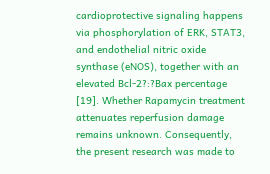cardioprotective signaling happens via phosphorylation of ERK, STAT3, and endothelial nitric oxide synthase (eNOS), together with an elevated Bcl-2?:?Bax percentage [19]. Whether Rapamycin treatment attenuates reperfusion damage remains unknown. Consequently, the present research was made to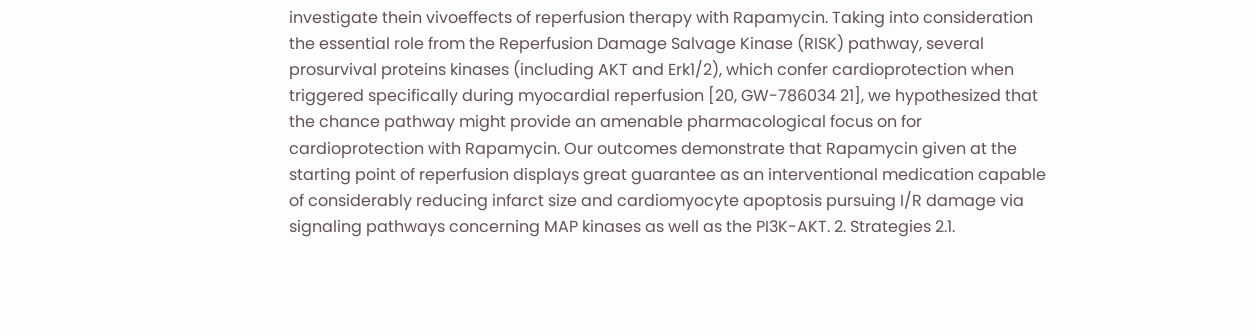investigate thein vivoeffects of reperfusion therapy with Rapamycin. Taking into consideration the essential role from the Reperfusion Damage Salvage Kinase (RISK) pathway, several prosurvival proteins kinases (including AKT and Erk1/2), which confer cardioprotection when triggered specifically during myocardial reperfusion [20, GW-786034 21], we hypothesized that the chance pathway might provide an amenable pharmacological focus on for cardioprotection with Rapamycin. Our outcomes demonstrate that Rapamycin given at the starting point of reperfusion displays great guarantee as an interventional medication capable of considerably reducing infarct size and cardiomyocyte apoptosis pursuing I/R damage via signaling pathways concerning MAP kinases as well as the PI3K-AKT. 2. Strategies 2.1.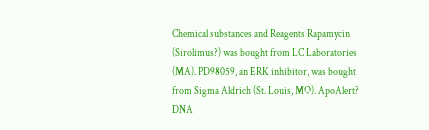Chemical substances and Reagents Rapamycin (Sirolimus?) was bought from LC Laboratories (MA). PD98059, an ERK inhibitor, was bought from Sigma Aldrich (St. Louis, MO). ApoAlert? DNA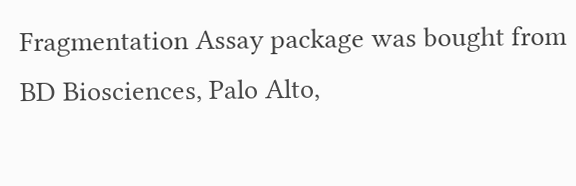Fragmentation Assay package was bought from BD Biosciences, Palo Alto,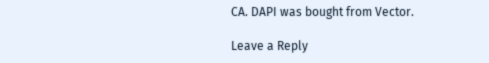CA. DAPI was bought from Vector.

Leave a Reply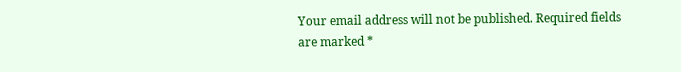Your email address will not be published. Required fields are marked *